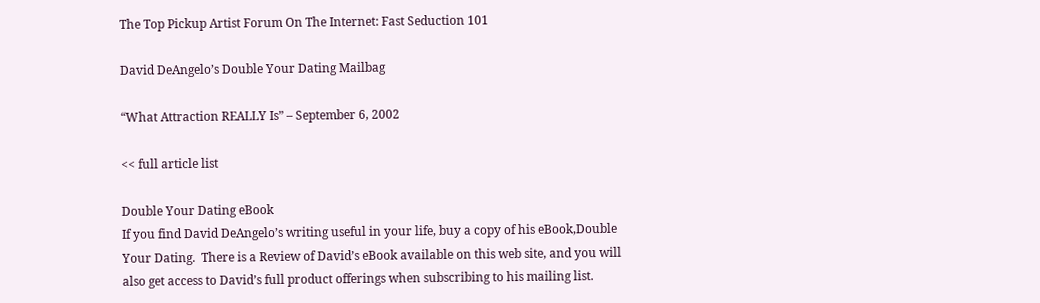The Top Pickup Artist Forum On The Internet: Fast Seduction 101

David DeAngelo’s Double Your Dating Mailbag

“What Attraction REALLY Is” – September 6, 2002

<< full article list

Double Your Dating eBook
If you find David DeAngelo’s writing useful in your life, buy a copy of his eBook,Double Your Dating.  There is a Review of David’s eBook available on this web site, and you will also get access to David’s full product offerings when subscribing to his mailing list.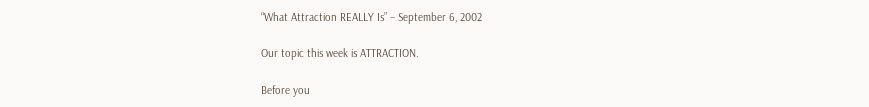“What Attraction REALLY Is” – September 6, 2002

Our topic this week is ATTRACTION.

Before you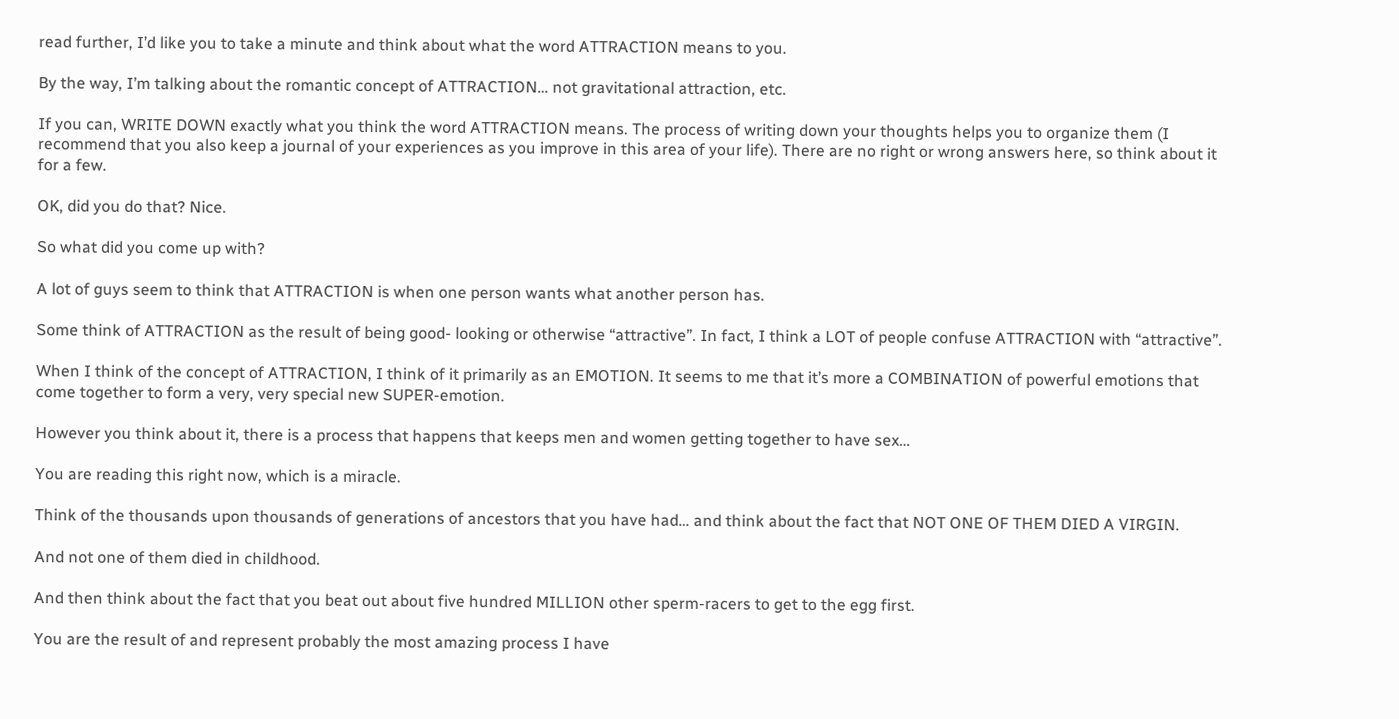read further, I’d like you to take a minute and think about what the word ATTRACTION means to you.

By the way, I’m talking about the romantic concept of ATTRACTION… not gravitational attraction, etc.

If you can, WRITE DOWN exactly what you think the word ATTRACTION means. The process of writing down your thoughts helps you to organize them (I recommend that you also keep a journal of your experiences as you improve in this area of your life). There are no right or wrong answers here, so think about it for a few.

OK, did you do that? Nice.

So what did you come up with?

A lot of guys seem to think that ATTRACTION is when one person wants what another person has.

Some think of ATTRACTION as the result of being good- looking or otherwise “attractive”. In fact, I think a LOT of people confuse ATTRACTION with “attractive”.

When I think of the concept of ATTRACTION, I think of it primarily as an EMOTION. It seems to me that it’s more a COMBINATION of powerful emotions that come together to form a very, very special new SUPER-emotion.

However you think about it, there is a process that happens that keeps men and women getting together to have sex…

You are reading this right now, which is a miracle.

Think of the thousands upon thousands of generations of ancestors that you have had… and think about the fact that NOT ONE OF THEM DIED A VIRGIN.

And not one of them died in childhood.

And then think about the fact that you beat out about five hundred MILLION other sperm-racers to get to the egg first.

You are the result of and represent probably the most amazing process I have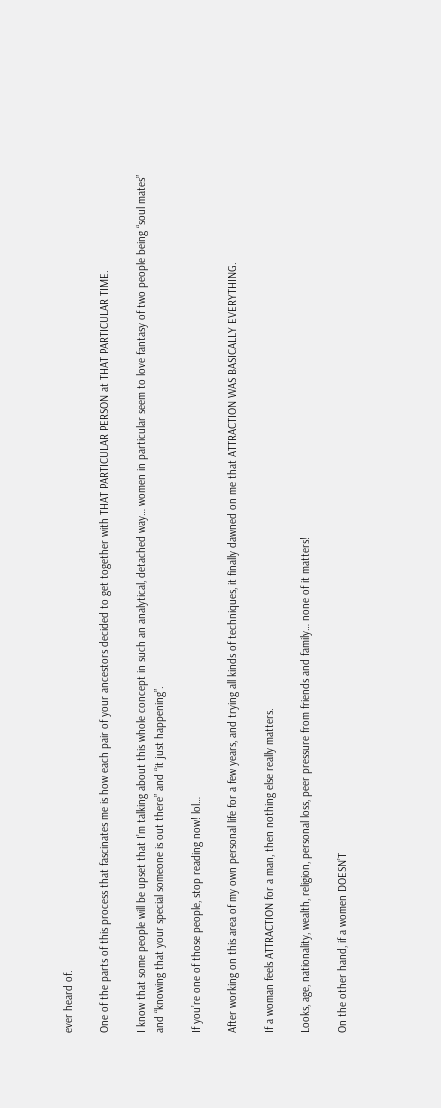ever heard of.

One of the parts of this process that fascinates me is how each pair of your ancestors decided to get together with THAT PARTICULAR PERSON at THAT PARTICULAR TIME.

I know that some people will be upset that I’m talking about this whole concept in such an analytical, detached way… women in particular seem to love fantasy of two people being “soul mates” and “knowing that your special someone is out there” and “it just happening”.

If you’re one of those people, stop reading now! lol…

After working on this area of my own personal life for a few years, and trying all kinds of techniques, it finally dawned on me that ATTRACTION WAS BASICALLY EVERYTHING.

If a woman feels ATTRACTION for a man, then nothing else really matters.

Looks, age, nationality, wealth, religion, personal loss, peer pressure from friends and family… none of it matters!

On the other hand, if a women DOESN’T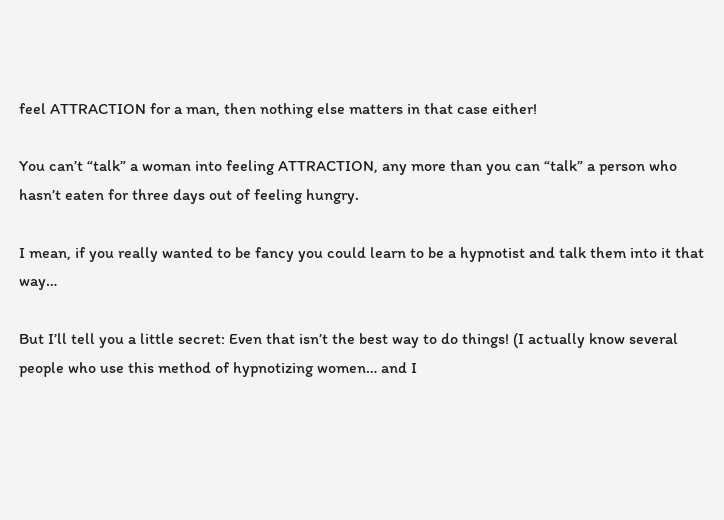feel ATTRACTION for a man, then nothing else matters in that case either!

You can’t “talk” a woman into feeling ATTRACTION, any more than you can “talk” a person who hasn’t eaten for three days out of feeling hungry.

I mean, if you really wanted to be fancy you could learn to be a hypnotist and talk them into it that way…

But I’ll tell you a little secret: Even that isn’t the best way to do things! (I actually know several people who use this method of hypnotizing women… and I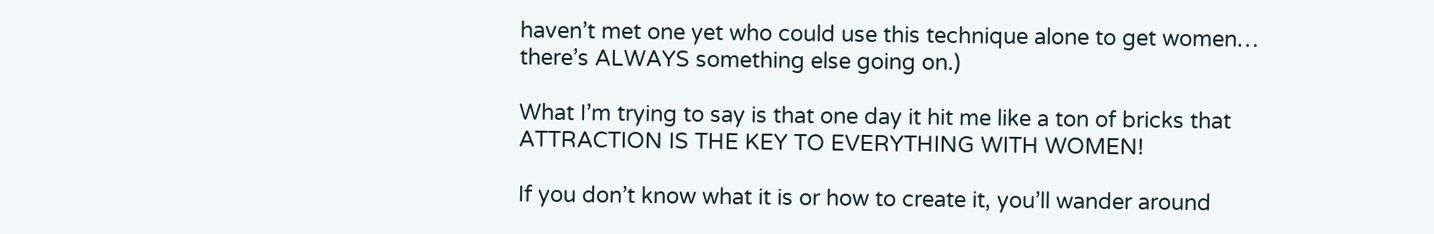haven’t met one yet who could use this technique alone to get women… there’s ALWAYS something else going on.)

What I’m trying to say is that one day it hit me like a ton of bricks that ATTRACTION IS THE KEY TO EVERYTHING WITH WOMEN!

If you don’t know what it is or how to create it, you’ll wander around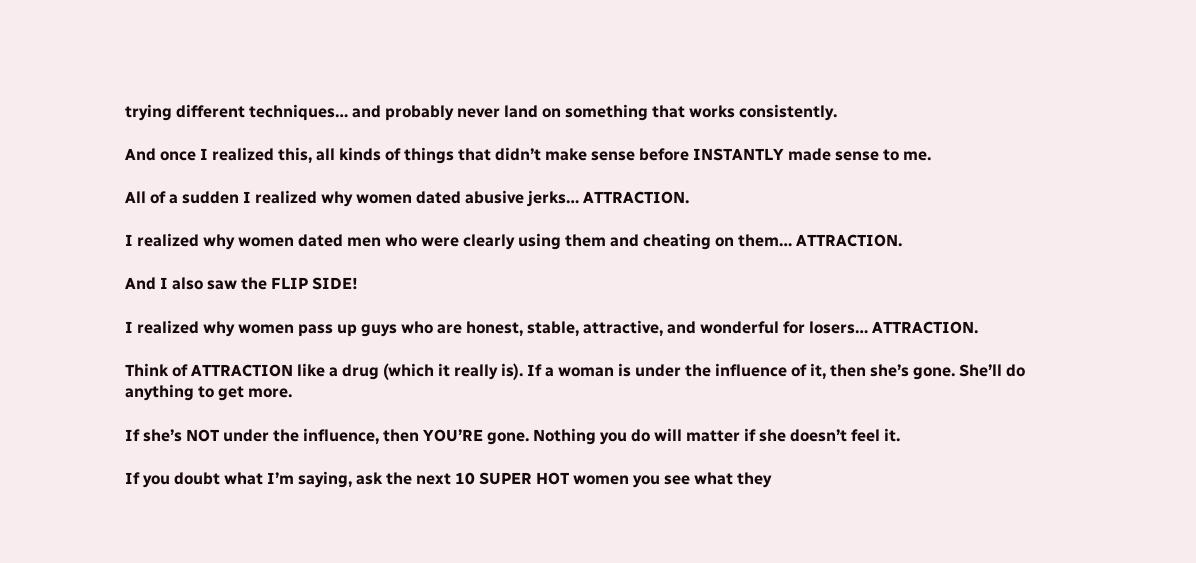trying different techniques… and probably never land on something that works consistently.

And once I realized this, all kinds of things that didn’t make sense before INSTANTLY made sense to me.

All of a sudden I realized why women dated abusive jerks… ATTRACTION.

I realized why women dated men who were clearly using them and cheating on them… ATTRACTION.

And I also saw the FLIP SIDE!

I realized why women pass up guys who are honest, stable, attractive, and wonderful for losers… ATTRACTION.

Think of ATTRACTION like a drug (which it really is). If a woman is under the influence of it, then she’s gone. She’ll do anything to get more.

If she’s NOT under the influence, then YOU’RE gone. Nothing you do will matter if she doesn’t feel it.

If you doubt what I’m saying, ask the next 10 SUPER HOT women you see what they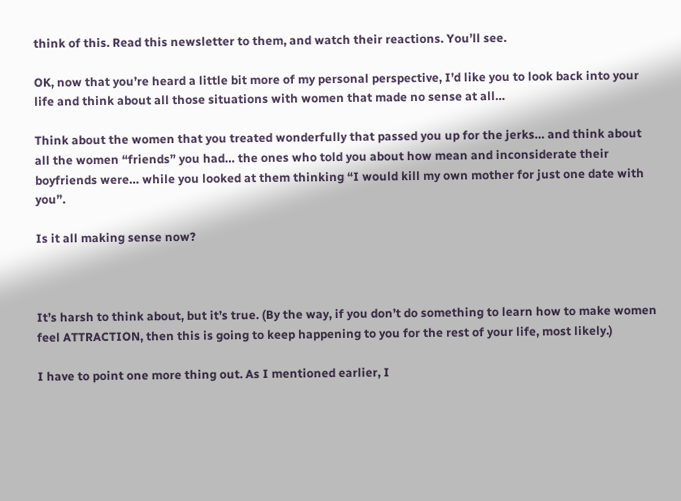think of this. Read this newsletter to them, and watch their reactions. You’ll see.

OK, now that you’re heard a little bit more of my personal perspective, I’d like you to look back into your life and think about all those situations with women that made no sense at all…

Think about the women that you treated wonderfully that passed you up for the jerks… and think about all the women “friends” you had… the ones who told you about how mean and inconsiderate their boyfriends were… while you looked at them thinking “I would kill my own mother for just one date with you”.

Is it all making sense now?



It’s harsh to think about, but it’s true. (By the way, if you don’t do something to learn how to make women feel ATTRACTION, then this is going to keep happening to you for the rest of your life, most likely.)

I have to point one more thing out. As I mentioned earlier, I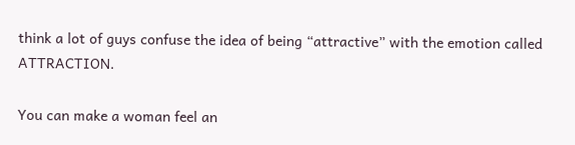think a lot of guys confuse the idea of being “attractive” with the emotion called ATTRACTION.

You can make a woman feel an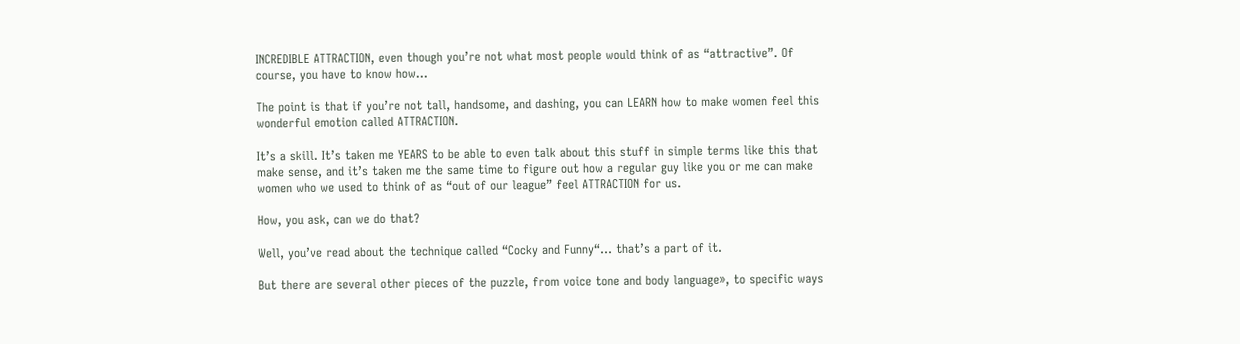INCREDIBLE ATTRACTION, even though you’re not what most people would think of as “attractive”. Of course, you have to know how…

The point is that if you’re not tall, handsome, and dashing, you can LEARN how to make women feel this wonderful emotion called ATTRACTION.

It’s a skill. It’s taken me YEARS to be able to even talk about this stuff in simple terms like this that make sense, and it’s taken me the same time to figure out how a regular guy like you or me can make women who we used to think of as “out of our league” feel ATTRACTION for us.

How, you ask, can we do that?

Well, you’ve read about the technique called “Cocky and Funny“… that’s a part of it.

But there are several other pieces of the puzzle, from voice tone and body language», to specific ways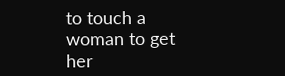to touch a woman to get her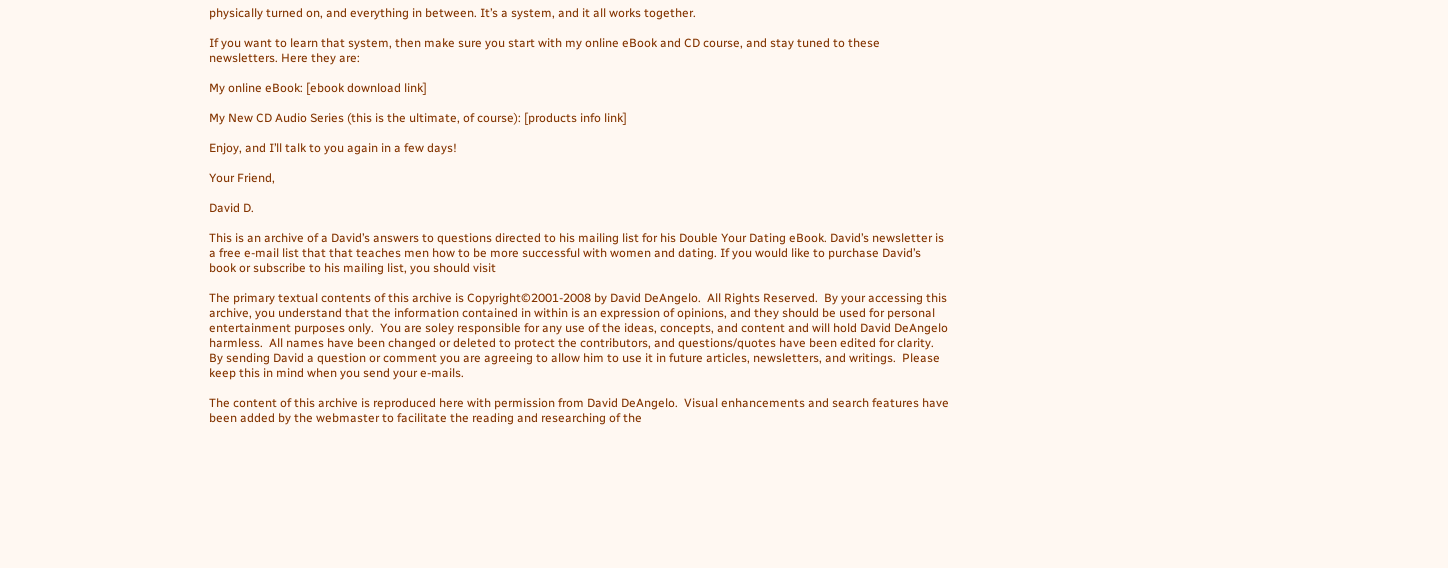physically turned on, and everything in between. It’s a system, and it all works together.

If you want to learn that system, then make sure you start with my online eBook and CD course, and stay tuned to these newsletters. Here they are:

My online eBook: [ebook download link]

My New CD Audio Series (this is the ultimate, of course): [products info link]

Enjoy, and I’ll talk to you again in a few days!

Your Friend,

David D.

This is an archive of a David’s answers to questions directed to his mailing list for his Double Your Dating eBook. David’s newsletter is a free e-mail list that that teaches men how to be more successful with women and dating. If you would like to purchase David’s book or subscribe to his mailing list, you should visit

The primary textual contents of this archive is Copyright©2001-2008 by David DeAngelo.  All Rights Reserved.  By your accessing this archive, you understand that the information contained in within is an expression of opinions, and they should be used for personal entertainment purposes only.  You are soley responsible for any use of the ideas, concepts, and content and will hold David DeAngelo harmless.  All names have been changed or deleted to protect the contributors, and questions/quotes have been edited for clarity.  By sending David a question or comment you are agreeing to allow him to use it in future articles, newsletters, and writings.  Please keep this in mind when you send your e-mails.

The content of this archive is reproduced here with permission from David DeAngelo.  Visual enhancements and search features have been added by the webmaster to facilitate the reading and researching of the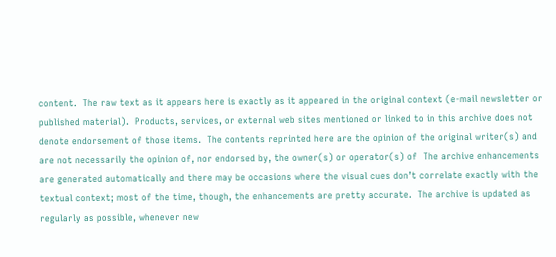content.  The raw text as it appears here is exactly as it appeared in the original context (e-mail newsletter or published material).  Products, services, or external web sites mentioned or linked to in this archive does not denote endorsement of those items.  The contents reprinted here are the opinion of the original writer(s) and are not necessarily the opinion of, nor endorsed by, the owner(s) or operator(s) of  The archive enhancements are generated automatically and there may be occasions where the visual cues don’t correlate exactly with the textual context; most of the time, though, the enhancements are pretty accurate.  The archive is updated as regularly as possible, whenever new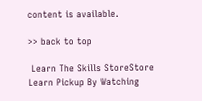content is available.

>> back to top

 Learn The Skills StoreStore
Learn Pickup By Watching